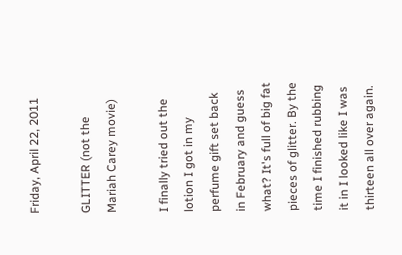Friday, April 22, 2011

GLITTER (not the Mariah Carey movie)

I finally tried out the lotion I got in my perfume gift set back in February and guess what? It's full of big fat pieces of glitter. By the time I finished rubbing it in I looked like I was thirteen all over again.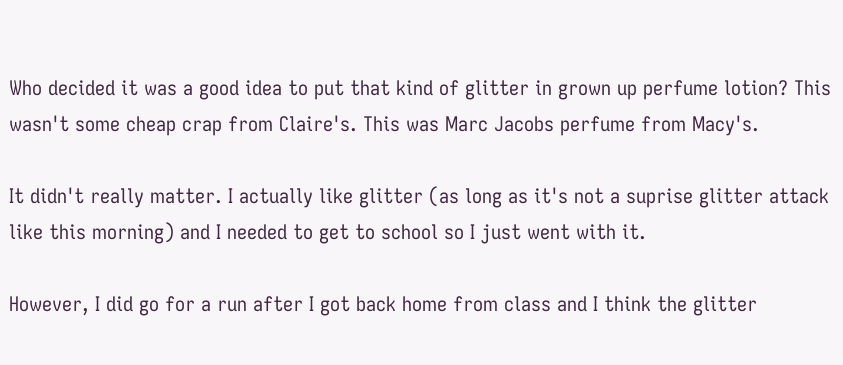Who decided it was a good idea to put that kind of glitter in grown up perfume lotion? This wasn't some cheap crap from Claire's. This was Marc Jacobs perfume from Macy's.

It didn't really matter. I actually like glitter (as long as it's not a suprise glitter attack like this morning) and I needed to get to school so I just went with it.

However, I did go for a run after I got back home from class and I think the glitter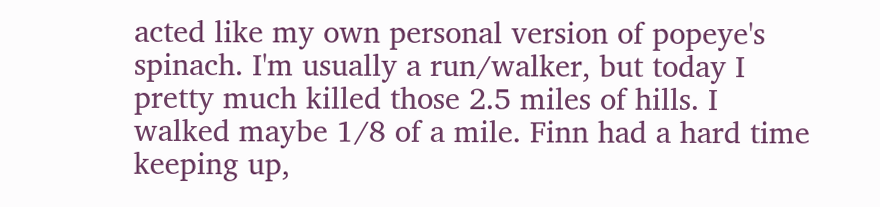acted like my own personal version of popeye's spinach. I'm usually a run/walker, but today I pretty much killed those 2.5 miles of hills. I walked maybe 1/8 of a mile. Finn had a hard time keeping up,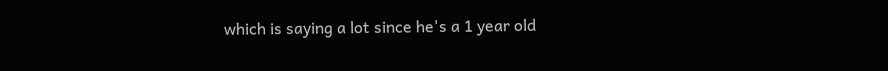which is saying a lot since he's a 1 year old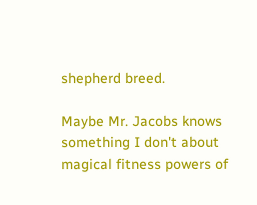shepherd breed.

Maybe Mr. Jacobs knows something I don't about magical fitness powers of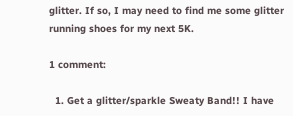glitter. If so, I may need to find me some glitter running shoes for my next 5K.

1 comment:

  1. Get a glitter/sparkle Sweaty Band!! I have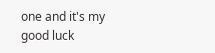one and it's my good luck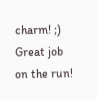charm! ;) Great job on the run!